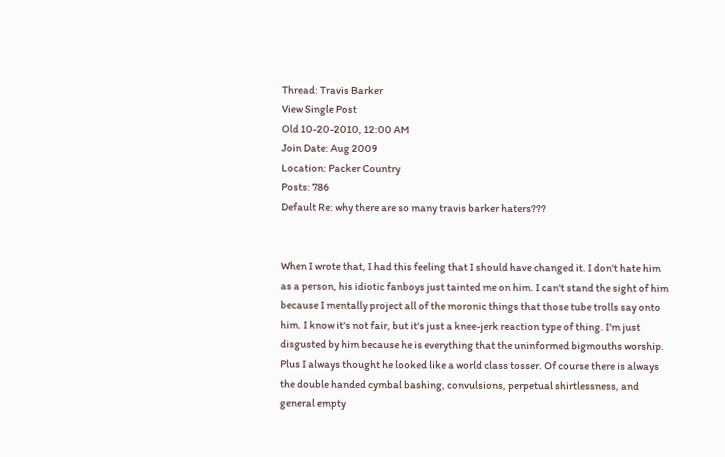Thread: Travis Barker
View Single Post
Old 10-20-2010, 12:00 AM
Join Date: Aug 2009
Location: Packer Country
Posts: 786
Default Re: why there are so many travis barker haters???


When I wrote that, I had this feeling that I should have changed it. I don't hate him as a person, his idiotic fanboys just tainted me on him. I can't stand the sight of him because I mentally project all of the moronic things that those tube trolls say onto him. I know it's not fair, but it's just a knee-jerk reaction type of thing. I'm just disgusted by him because he is everything that the uninformed bigmouths worship. Plus I always thought he looked like a world class tosser. Of course there is always the double handed cymbal bashing, convulsions, perpetual shirtlessness, and general empty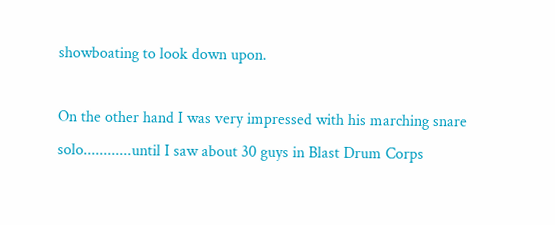showboating to look down upon.

On the other hand I was very impressed with his marching snare solo............until I saw about 30 guys in Blast Drum Corps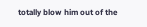totally blow him out of the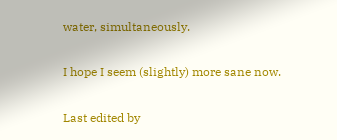water, simultaneously.

I hope I seem (slightly) more sane now.

Last edited by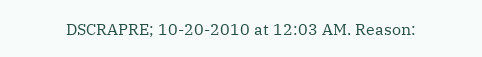DSCRAPRE; 10-20-2010 at 12:03 AM. Reason: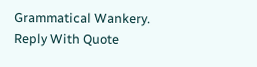Grammatical Wankery.
Reply With Quote